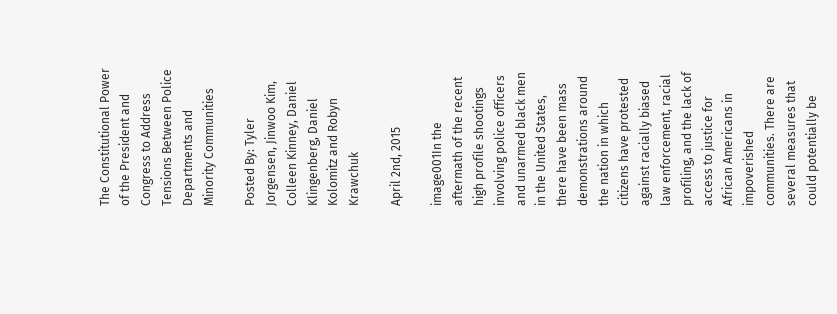The Constitutional Power of the President and Congress to Address Tensions Between Police Departments and Minority Communities

Posted By: Tyler Jorgensen, Jinwoo Kim, Colleen Kinney, Daniel Klingenberg, Daniel Kolomitz and Robyn Krawchuk

April 2nd, 2015

image001In the aftermath of the recent high profile shootings involving police officers and unarmed black men in the United States, there have been mass demonstrations around the nation in which citizens have protested against racially biased law enforcement, racial profiling, and the lack of access to justice for African Americans in impoverished communities. There are several measures that could potentially be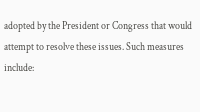adopted by the President or Congress that would attempt to resolve these issues. Such measures include: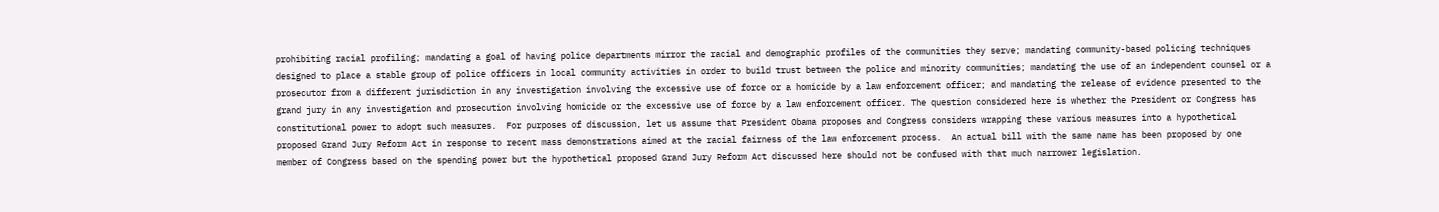prohibiting racial profiling; mandating a goal of having police departments mirror the racial and demographic profiles of the communities they serve; mandating community-based policing techniques designed to place a stable group of police officers in local community activities in order to build trust between the police and minority communities; mandating the use of an independent counsel or a prosecutor from a different jurisdiction in any investigation involving the excessive use of force or a homicide by a law enforcement officer; and mandating the release of evidence presented to the grand jury in any investigation and prosecution involving homicide or the excessive use of force by a law enforcement officer. The question considered here is whether the President or Congress has constitutional power to adopt such measures.  For purposes of discussion, let us assume that President Obama proposes and Congress considers wrapping these various measures into a hypothetical proposed Grand Jury Reform Act in response to recent mass demonstrations aimed at the racial fairness of the law enforcement process.  An actual bill with the same name has been proposed by one member of Congress based on the spending power but the hypothetical proposed Grand Jury Reform Act discussed here should not be confused with that much narrower legislation.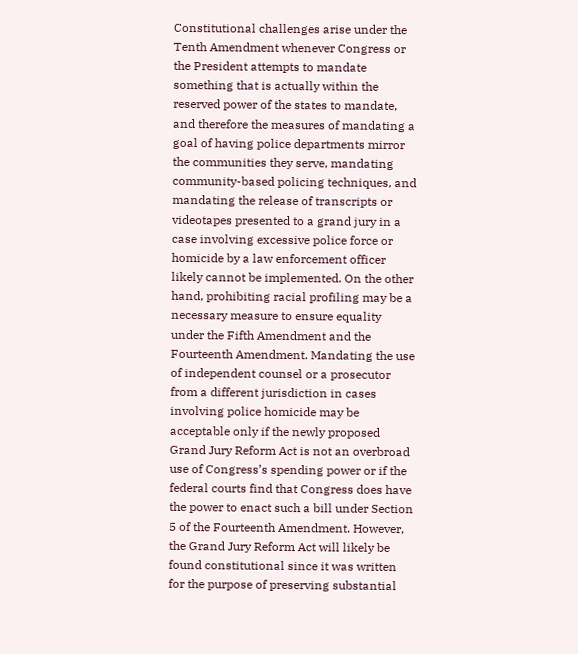Constitutional challenges arise under the Tenth Amendment whenever Congress or the President attempts to mandate something that is actually within the reserved power of the states to mandate, and therefore the measures of mandating a goal of having police departments mirror the communities they serve, mandating community-based policing techniques, and mandating the release of transcripts or videotapes presented to a grand jury in a case involving excessive police force or homicide by a law enforcement officer likely cannot be implemented. On the other hand, prohibiting racial profiling may be a necessary measure to ensure equality under the Fifth Amendment and the Fourteenth Amendment. Mandating the use of independent counsel or a prosecutor from a different jurisdiction in cases involving police homicide may be acceptable only if the newly proposed Grand Jury Reform Act is not an overbroad use of Congress’s spending power or if the federal courts find that Congress does have the power to enact such a bill under Section 5 of the Fourteenth Amendment. However, the Grand Jury Reform Act will likely be found constitutional since it was written for the purpose of preserving substantial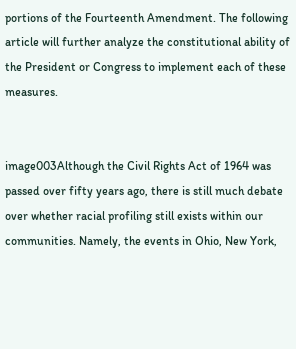portions of the Fourteenth Amendment. The following article will further analyze the constitutional ability of the President or Congress to implement each of these measures.


image003Although the Civil Rights Act of 1964 was passed over fifty years ago, there is still much debate over whether racial profiling still exists within our communities. Namely, the events in Ohio, New York,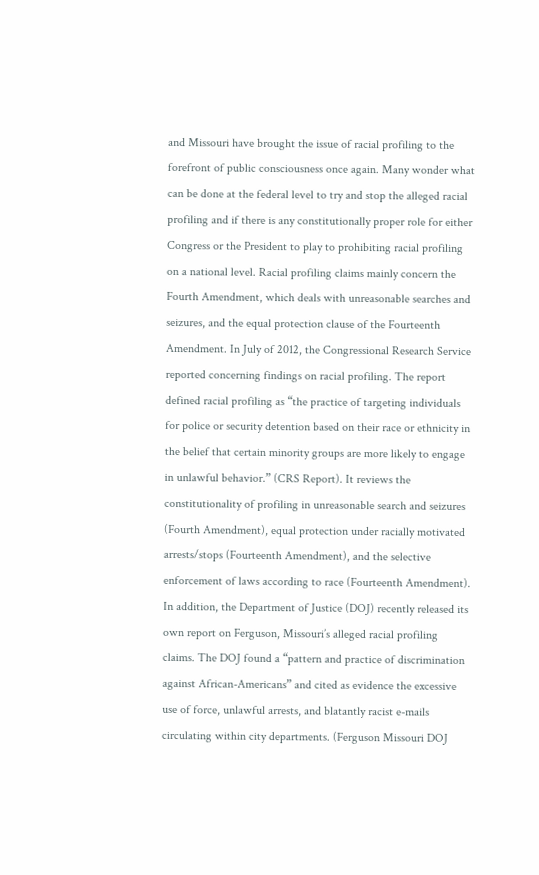and Missouri have brought the issue of racial profiling to the forefront of public consciousness once again. Many wonder what can be done at the federal level to try and stop the alleged racial profiling and if there is any constitutionally proper role for either Congress or the President to play to prohibiting racial profiling on a national level. Racial profiling claims mainly concern the Fourth Amendment, which deals with unreasonable searches and seizures, and the equal protection clause of the Fourteenth Amendment. In July of 2012, the Congressional Research Service reported concerning findings on racial profiling. The report defined racial profiling as “the practice of targeting individuals for police or security detention based on their race or ethnicity in the belief that certain minority groups are more likely to engage in unlawful behavior.” (CRS Report). It reviews the constitutionality of profiling in unreasonable search and seizures (Fourth Amendment), equal protection under racially motivated arrests/stops (Fourteenth Amendment), and the selective enforcement of laws according to race (Fourteenth Amendment). In addition, the Department of Justice (DOJ) recently released its own report on Ferguson, Missouri’s alleged racial profiling claims. The DOJ found a “pattern and practice of discrimination against African-Americans” and cited as evidence the excessive use of force, unlawful arrests, and blatantly racist e-mails circulating within city departments. (Ferguson Missouri DOJ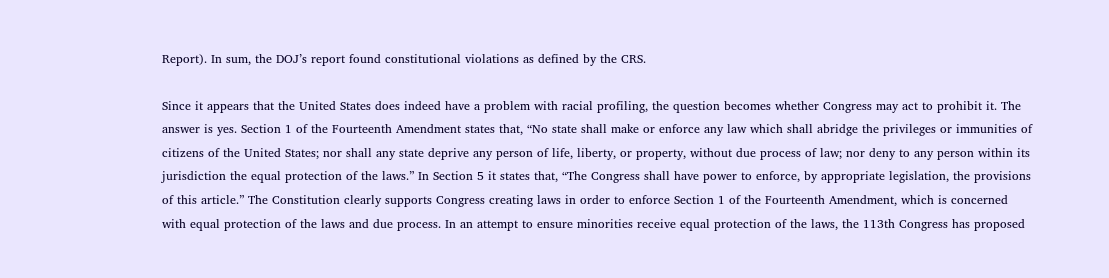Report). In sum, the DOJ’s report found constitutional violations as defined by the CRS.

Since it appears that the United States does indeed have a problem with racial profiling, the question becomes whether Congress may act to prohibit it. The answer is yes. Section 1 of the Fourteenth Amendment states that, “No state shall make or enforce any law which shall abridge the privileges or immunities of citizens of the United States; nor shall any state deprive any person of life, liberty, or property, without due process of law; nor deny to any person within its jurisdiction the equal protection of the laws.” In Section 5 it states that, “The Congress shall have power to enforce, by appropriate legislation, the provisions of this article.” The Constitution clearly supports Congress creating laws in order to enforce Section 1 of the Fourteenth Amendment, which is concerned with equal protection of the laws and due process. In an attempt to ensure minorities receive equal protection of the laws, the 113th Congress has proposed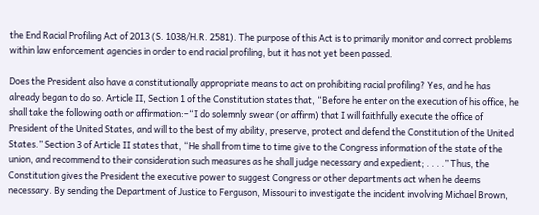the End Racial Profiling Act of 2013 (S. 1038/H.R. 2581). The purpose of this Act is to primarily monitor and correct problems within law enforcement agencies in order to end racial profiling, but it has not yet been passed.

Does the President also have a constitutionally appropriate means to act on prohibiting racial profiling? Yes, and he has already began to do so. Article II, Section 1 of the Constitution states that, “Before he enter on the execution of his office, he shall take the following oath or affirmation:–“I do solemnly swear (or affirm) that I will faithfully execute the office of President of the United States, and will to the best of my ability, preserve, protect and defend the Constitution of the United States.” Section 3 of Article II states that, “He shall from time to time give to the Congress information of the state of the union, and recommend to their consideration such measures as he shall judge necessary and expedient; . . . .” Thus, the Constitution gives the President the executive power to suggest Congress or other departments act when he deems necessary. By sending the Department of Justice to Ferguson, Missouri to investigate the incident involving Michael Brown,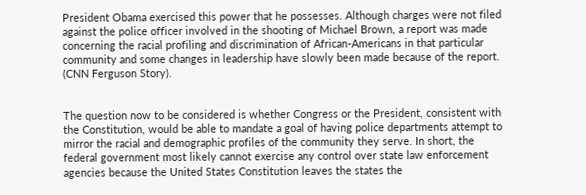President Obama exercised this power that he possesses. Although charges were not filed against the police officer involved in the shooting of Michael Brown, a report was made concerning the racial profiling and discrimination of African-Americans in that particular community and some changes in leadership have slowly been made because of the report. (CNN Ferguson Story).


The question now to be considered is whether Congress or the President, consistent with the Constitution, would be able to mandate a goal of having police departments attempt to mirror the racial and demographic profiles of the community they serve. In short, the federal government most likely cannot exercise any control over state law enforcement agencies because the United States Constitution leaves the states the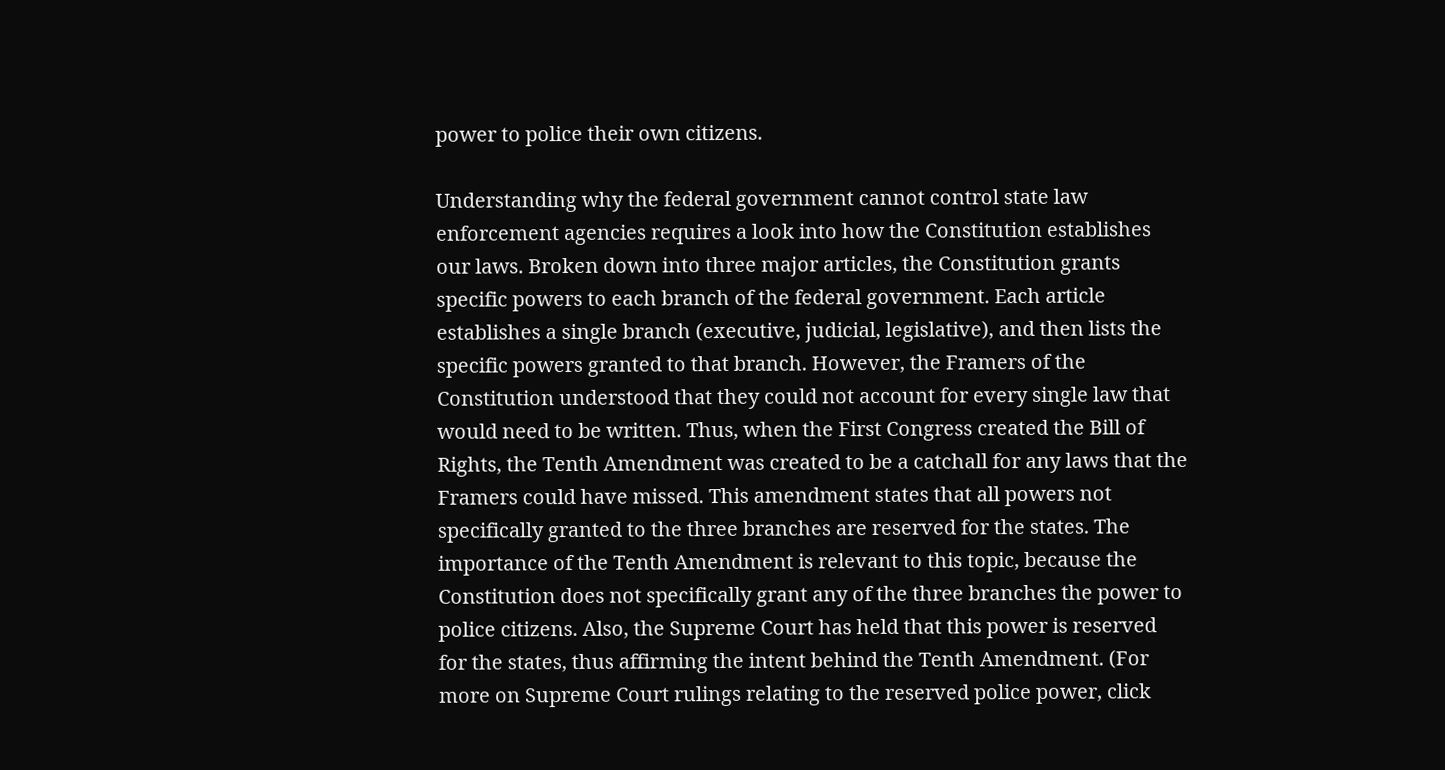power to police their own citizens.

Understanding why the federal government cannot control state law enforcement agencies requires a look into how the Constitution establishes our laws. Broken down into three major articles, the Constitution grants specific powers to each branch of the federal government. Each article establishes a single branch (executive, judicial, legislative), and then lists the specific powers granted to that branch. However, the Framers of the Constitution understood that they could not account for every single law that would need to be written. Thus, when the First Congress created the Bill of Rights, the Tenth Amendment was created to be a catchall for any laws that the Framers could have missed. This amendment states that all powers not specifically granted to the three branches are reserved for the states. The importance of the Tenth Amendment is relevant to this topic, because the Constitution does not specifically grant any of the three branches the power to police citizens. Also, the Supreme Court has held that this power is reserved for the states, thus affirming the intent behind the Tenth Amendment. (For more on Supreme Court rulings relating to the reserved police power, click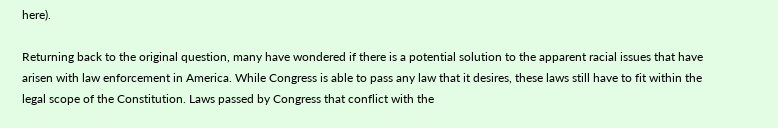here).

Returning back to the original question, many have wondered if there is a potential solution to the apparent racial issues that have arisen with law enforcement in America. While Congress is able to pass any law that it desires, these laws still have to fit within the legal scope of the Constitution. Laws passed by Congress that conflict with the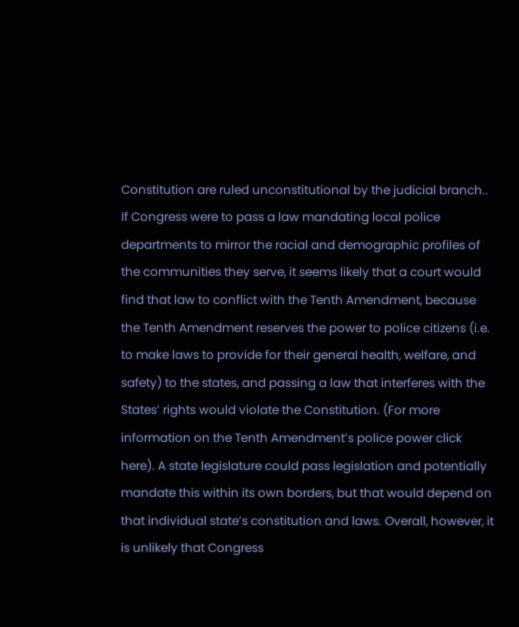Constitution are ruled unconstitutional by the judicial branch.. If Congress were to pass a law mandating local police departments to mirror the racial and demographic profiles of the communities they serve, it seems likely that a court would find that law to conflict with the Tenth Amendment, because the Tenth Amendment reserves the power to police citizens (i.e. to make laws to provide for their general health, welfare, and safety) to the states, and passing a law that interferes with the States’ rights would violate the Constitution. (For more information on the Tenth Amendment’s police power click here). A state legislature could pass legislation and potentially mandate this within its own borders, but that would depend on that individual state’s constitution and laws. Overall, however, it is unlikely that Congress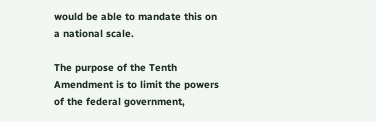would be able to mandate this on a national scale.

The purpose of the Tenth Amendment is to limit the powers of the federal government,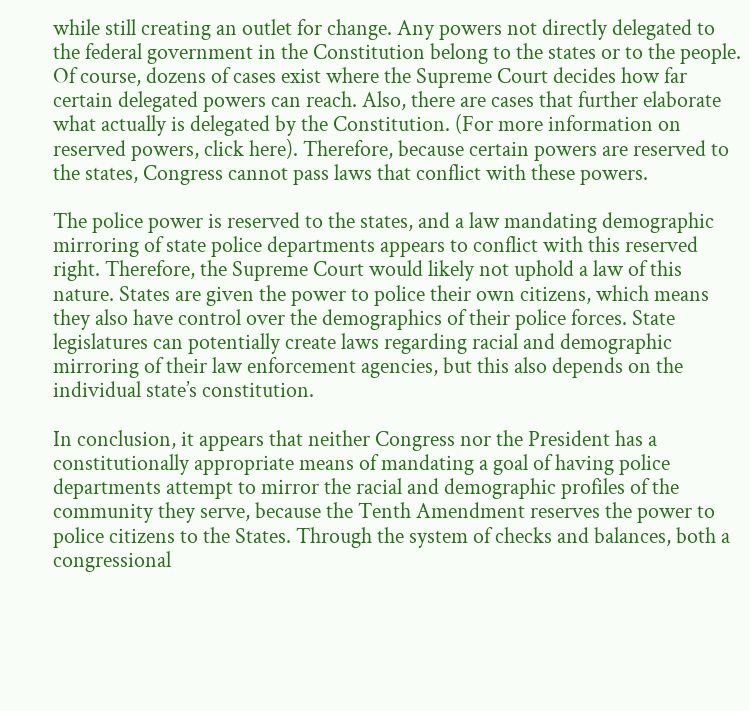while still creating an outlet for change. Any powers not directly delegated to the federal government in the Constitution belong to the states or to the people. Of course, dozens of cases exist where the Supreme Court decides how far certain delegated powers can reach. Also, there are cases that further elaborate what actually is delegated by the Constitution. (For more information on reserved powers, click here). Therefore, because certain powers are reserved to the states, Congress cannot pass laws that conflict with these powers.

The police power is reserved to the states, and a law mandating demographic mirroring of state police departments appears to conflict with this reserved right. Therefore, the Supreme Court would likely not uphold a law of this nature. States are given the power to police their own citizens, which means they also have control over the demographics of their police forces. State legislatures can potentially create laws regarding racial and demographic mirroring of their law enforcement agencies, but this also depends on the individual state’s constitution.

In conclusion, it appears that neither Congress nor the President has a constitutionally appropriate means of mandating a goal of having police departments attempt to mirror the racial and demographic profiles of the community they serve, because the Tenth Amendment reserves the power to police citizens to the States. Through the system of checks and balances, both a congressional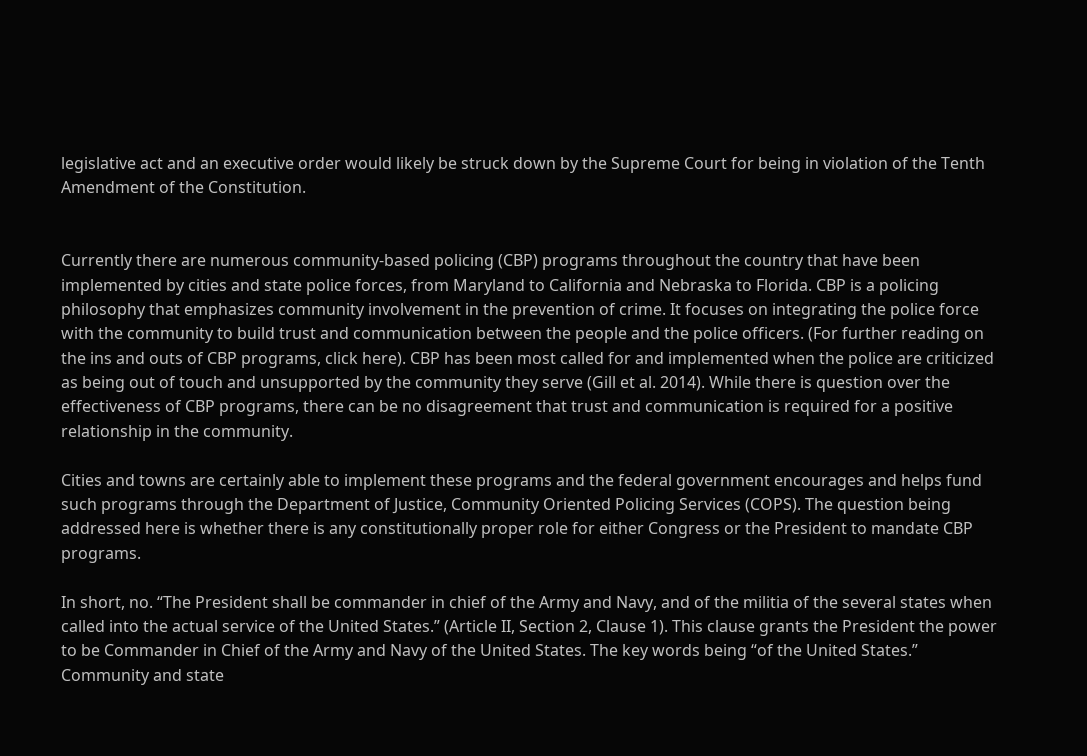legislative act and an executive order would likely be struck down by the Supreme Court for being in violation of the Tenth Amendment of the Constitution.


Currently there are numerous community-based policing (CBP) programs throughout the country that have been implemented by cities and state police forces, from Maryland to California and Nebraska to Florida. CBP is a policing philosophy that emphasizes community involvement in the prevention of crime. It focuses on integrating the police force with the community to build trust and communication between the people and the police officers. (For further reading on the ins and outs of CBP programs, click here). CBP has been most called for and implemented when the police are criticized as being out of touch and unsupported by the community they serve (Gill et al. 2014). While there is question over the effectiveness of CBP programs, there can be no disagreement that trust and communication is required for a positive relationship in the community.

Cities and towns are certainly able to implement these programs and the federal government encourages and helps fund such programs through the Department of Justice, Community Oriented Policing Services (COPS). The question being addressed here is whether there is any constitutionally proper role for either Congress or the President to mandate CBP programs.

In short, no. “The President shall be commander in chief of the Army and Navy, and of the militia of the several states when called into the actual service of the United States.” (Article II, Section 2, Clause 1). This clause grants the President the power to be Commander in Chief of the Army and Navy of the United States. The key words being “of the United States.” Community and state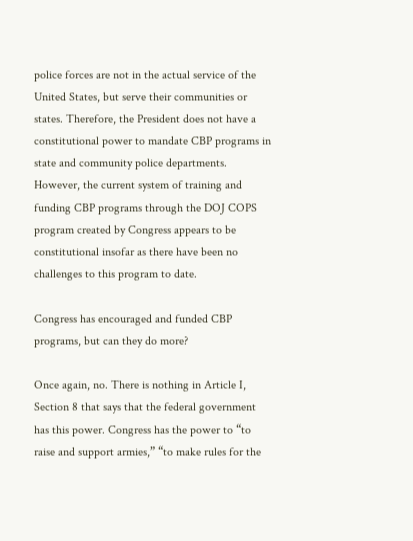police forces are not in the actual service of the United States, but serve their communities or states. Therefore, the President does not have a constitutional power to mandate CBP programs in state and community police departments. However, the current system of training and funding CBP programs through the DOJ COPS program created by Congress appears to be constitutional insofar as there have been no challenges to this program to date.

Congress has encouraged and funded CBP programs, but can they do more?

Once again, no. There is nothing in Article I, Section 8 that says that the federal government has this power. Congress has the power to “to raise and support armies,” “to make rules for the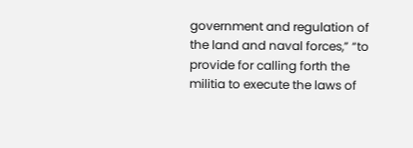government and regulation of the land and naval forces,” “to provide for calling forth the militia to execute the laws of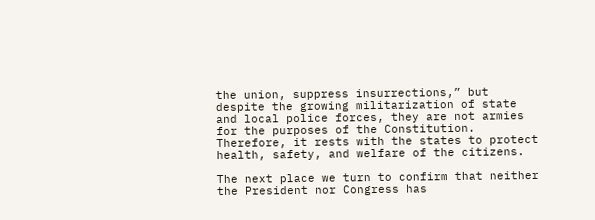the union, suppress insurrections,” but despite the growing militarization of state and local police forces, they are not armies for the purposes of the Constitution. Therefore, it rests with the states to protect health, safety, and welfare of the citizens.

The next place we turn to confirm that neither the President nor Congress has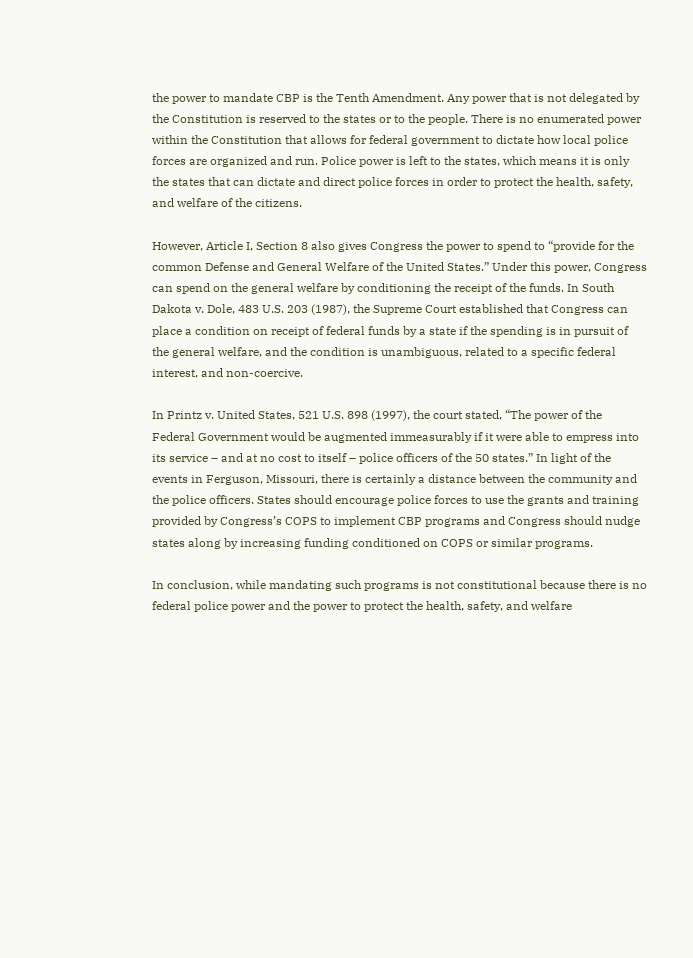the power to mandate CBP is the Tenth Amendment. Any power that is not delegated by the Constitution is reserved to the states or to the people. There is no enumerated power within the Constitution that allows for federal government to dictate how local police forces are organized and run. Police power is left to the states, which means it is only the states that can dictate and direct police forces in order to protect the health, safety, and welfare of the citizens.

However, Article I, Section 8 also gives Congress the power to spend to “provide for the common Defense and General Welfare of the United States.” Under this power, Congress can spend on the general welfare by conditioning the receipt of the funds. In South Dakota v. Dole, 483 U.S. 203 (1987), the Supreme Court established that Congress can place a condition on receipt of federal funds by a state if the spending is in pursuit of the general welfare, and the condition is unambiguous, related to a specific federal interest, and non-coercive.

In Printz v. United States, 521 U.S. 898 (1997), the court stated, “The power of the Federal Government would be augmented immeasurably if it were able to empress into its service – and at no cost to itself – police officers of the 50 states.” In light of the events in Ferguson, Missouri, there is certainly a distance between the community and the police officers. States should encourage police forces to use the grants and training provided by Congress’s COPS to implement CBP programs and Congress should nudge states along by increasing funding conditioned on COPS or similar programs.

In conclusion, while mandating such programs is not constitutional because there is no federal police power and the power to protect the health, safety, and welfare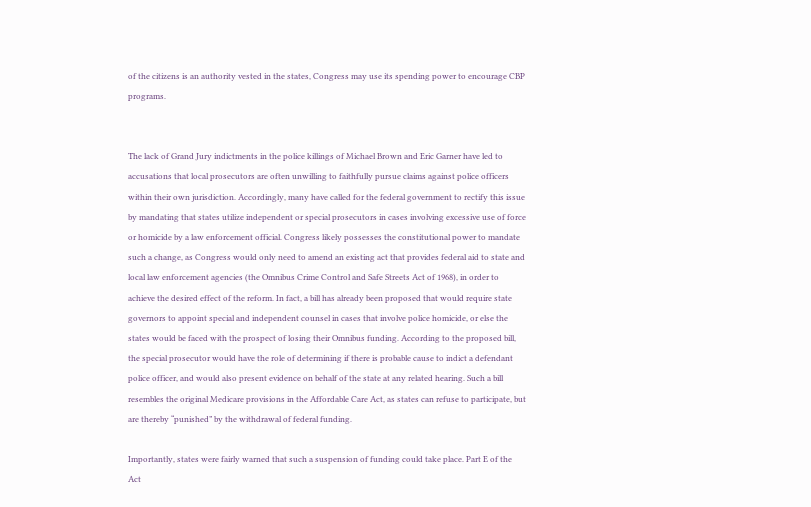of the citizens is an authority vested in the states, Congress may use its spending power to encourage CBP programs.


The lack of Grand Jury indictments in the police killings of Michael Brown and Eric Garner have led to accusations that local prosecutors are often unwilling to faithfully pursue claims against police officers within their own jurisdiction. Accordingly, many have called for the federal government to rectify this issue by mandating that states utilize independent or special prosecutors in cases involving excessive use of force or homicide by a law enforcement official. Congress likely possesses the constitutional power to mandate such a change, as Congress would only need to amend an existing act that provides federal aid to state and local law enforcement agencies (the Omnibus Crime Control and Safe Streets Act of 1968), in order to achieve the desired effect of the reform. In fact, a bill has already been proposed that would require state governors to appoint special and independent counsel in cases that involve police homicide, or else the states would be faced with the prospect of losing their Omnibus funding. According to the proposed bill, the special prosecutor would have the role of determining if there is probable cause to indict a defendant police officer, and would also present evidence on behalf of the state at any related hearing. Such a bill resembles the original Medicare provisions in the Affordable Care Act, as states can refuse to participate, but are thereby “punished” by the withdrawal of federal funding.

Importantly, states were fairly warned that such a suspension of funding could take place. Part E of the Act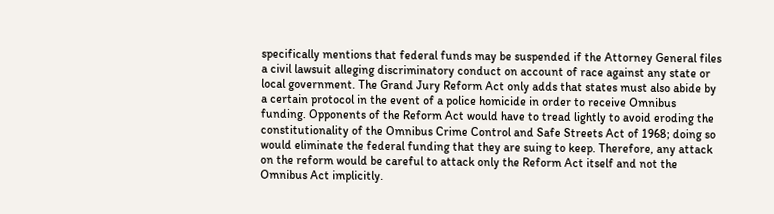specifically mentions that federal funds may be suspended if the Attorney General files a civil lawsuit alleging discriminatory conduct on account of race against any state or local government. The Grand Jury Reform Act only adds that states must also abide by a certain protocol in the event of a police homicide in order to receive Omnibus funding. Opponents of the Reform Act would have to tread lightly to avoid eroding the constitutionality of the Omnibus Crime Control and Safe Streets Act of 1968; doing so would eliminate the federal funding that they are suing to keep. Therefore, any attack on the reform would be careful to attack only the Reform Act itself and not the Omnibus Act implicitly.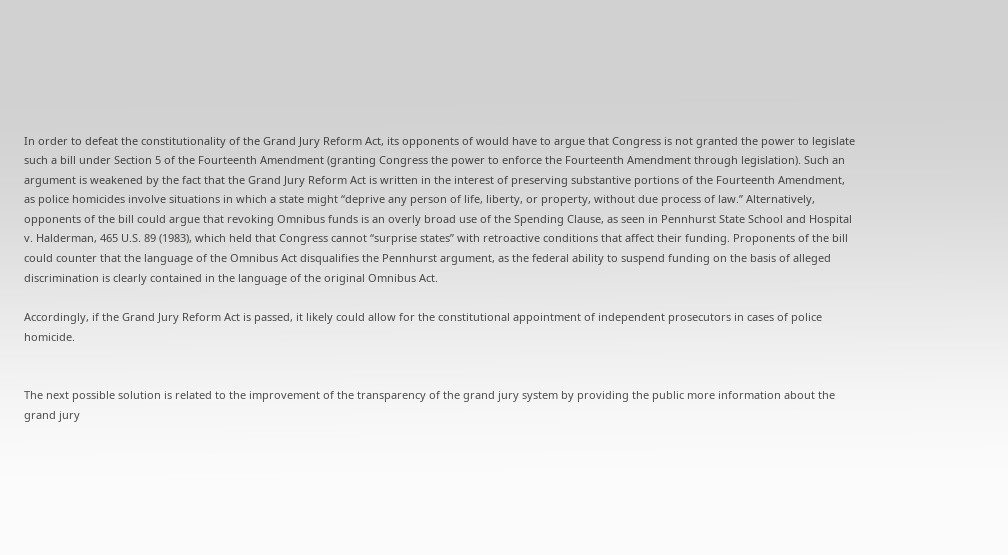In order to defeat the constitutionality of the Grand Jury Reform Act, its opponents of would have to argue that Congress is not granted the power to legislate such a bill under Section 5 of the Fourteenth Amendment (granting Congress the power to enforce the Fourteenth Amendment through legislation). Such an argument is weakened by the fact that the Grand Jury Reform Act is written in the interest of preserving substantive portions of the Fourteenth Amendment, as police homicides involve situations in which a state might “deprive any person of life, liberty, or property, without due process of law.” Alternatively, opponents of the bill could argue that revoking Omnibus funds is an overly broad use of the Spending Clause, as seen in Pennhurst State School and Hospital v. Halderman, 465 U.S. 89 (1983), which held that Congress cannot “surprise states” with retroactive conditions that affect their funding. Proponents of the bill could counter that the language of the Omnibus Act disqualifies the Pennhurst argument, as the federal ability to suspend funding on the basis of alleged discrimination is clearly contained in the language of the original Omnibus Act.

Accordingly, if the Grand Jury Reform Act is passed, it likely could allow for the constitutional appointment of independent prosecutors in cases of police homicide.


The next possible solution is related to the improvement of the transparency of the grand jury system by providing the public more information about the grand jury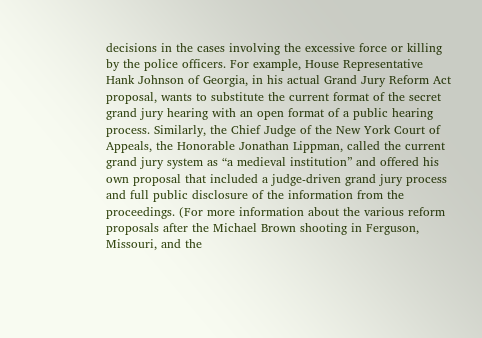decisions in the cases involving the excessive force or killing by the police officers. For example, House Representative Hank Johnson of Georgia, in his actual Grand Jury Reform Act proposal, wants to substitute the current format of the secret grand jury hearing with an open format of a public hearing process. Similarly, the Chief Judge of the New York Court of Appeals, the Honorable Jonathan Lippman, called the current grand jury system as “a medieval institution” and offered his own proposal that included a judge-driven grand jury process and full public disclosure of the information from the proceedings. (For more information about the various reform proposals after the Michael Brown shooting in Ferguson, Missouri, and the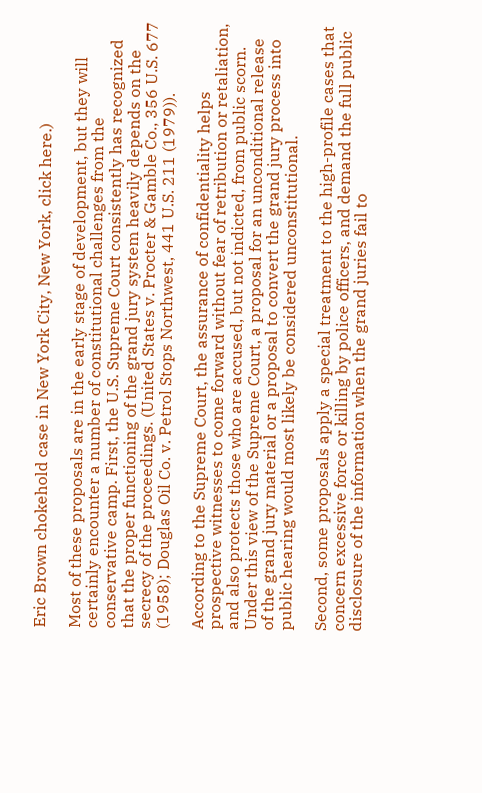Eric Brown chokehold case in New York City, New York, click here.)

Most of these proposals are in the early stage of development, but they will certainly encounter a number of constitutional challenges from the conservative camp. First, the U.S. Supreme Court consistently has recognized that the proper functioning of the grand jury system heavily depends on the secrecy of the proceedings. (United States v. Procter & Gamble Co., 356 U.S. 677 (1958); Douglas Oil Co. v. Petrol Stops Northwest, 441 U.S. 211 (1979)).

According to the Supreme Court, the assurance of confidentiality helps prospective witnesses to come forward without fear of retribution or retaliation, and also protects those who are accused, but not indicted, from public scorn. Under this view of the Supreme Court, a proposal for an unconditional release of the grand jury material or a proposal to convert the grand jury process into public hearing would most likely be considered unconstitutional.

Second, some proposals apply a special treatment to the high-profile cases that concern excessive force or killing by police officers, and demand the full public disclosure of the information when the grand juries fail to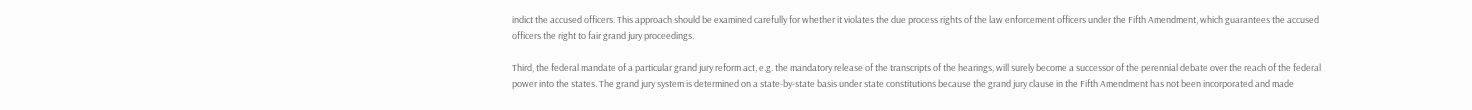indict the accused officers. This approach should be examined carefully for whether it violates the due process rights of the law enforcement officers under the Fifth Amendment, which guarantees the accused officers the right to fair grand jury proceedings.

Third, the federal mandate of a particular grand jury reform act, e.g. the mandatory release of the transcripts of the hearings, will surely become a successor of the perennial debate over the reach of the federal power into the states. The grand jury system is determined on a state-by-state basis under state constitutions because the grand jury clause in the Fifth Amendment has not been incorporated and made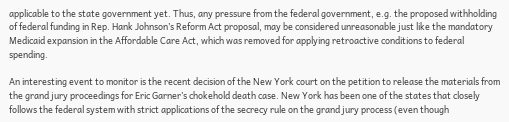applicable to the state government yet. Thus, any pressure from the federal government, e.g. the proposed withholding of federal funding in Rep. Hank Johnson’s Reform Act proposal, may be considered unreasonable just like the mandatory Medicaid expansion in the Affordable Care Act, which was removed for applying retroactive conditions to federal spending.

An interesting event to monitor is the recent decision of the New York court on the petition to release the materials from the grand jury proceedings for Eric Garner’s chokehold death case. New York has been one of the states that closely follows the federal system with strict applications of the secrecy rule on the grand jury process (even though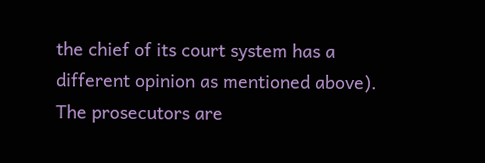the chief of its court system has a different opinion as mentioned above). The prosecutors are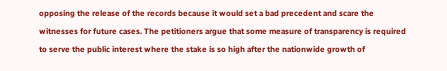opposing the release of the records because it would set a bad precedent and scare the witnesses for future cases. The petitioners argue that some measure of transparency is required to serve the public interest where the stake is so high after the nationwide growth of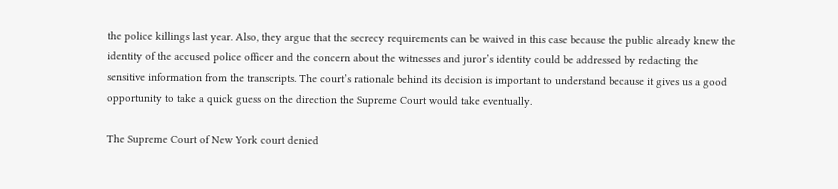the police killings last year. Also, they argue that the secrecy requirements can be waived in this case because the public already knew the identity of the accused police officer and the concern about the witnesses and juror’s identity could be addressed by redacting the sensitive information from the transcripts. The court’s rationale behind its decision is important to understand because it gives us a good opportunity to take a quick guess on the direction the Supreme Court would take eventually.

The Supreme Court of New York court denied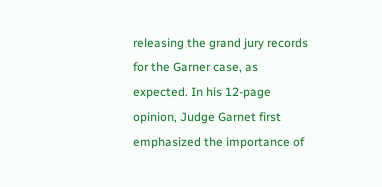releasing the grand jury records for the Garner case, as expected. In his 12-page opinion, Judge Garnet first emphasized the importance of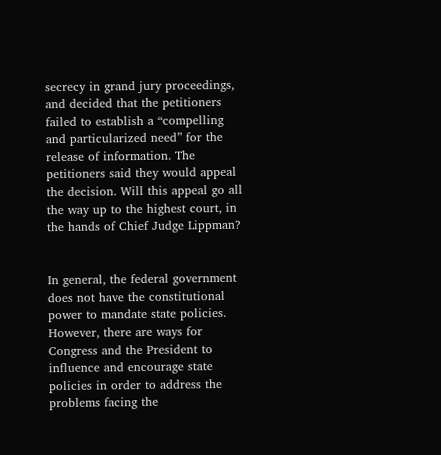secrecy in grand jury proceedings, and decided that the petitioners failed to establish a “compelling and particularized need” for the release of information. The petitioners said they would appeal the decision. Will this appeal go all the way up to the highest court, in the hands of Chief Judge Lippman?


In general, the federal government does not have the constitutional power to mandate state policies. However, there are ways for Congress and the President to influence and encourage state policies in order to address the problems facing the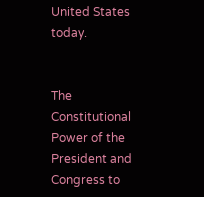United States today.


The Constitutional Power of the President and Congress to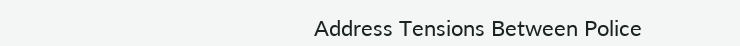Address Tensions Between Police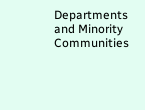Departments and Minority Communities